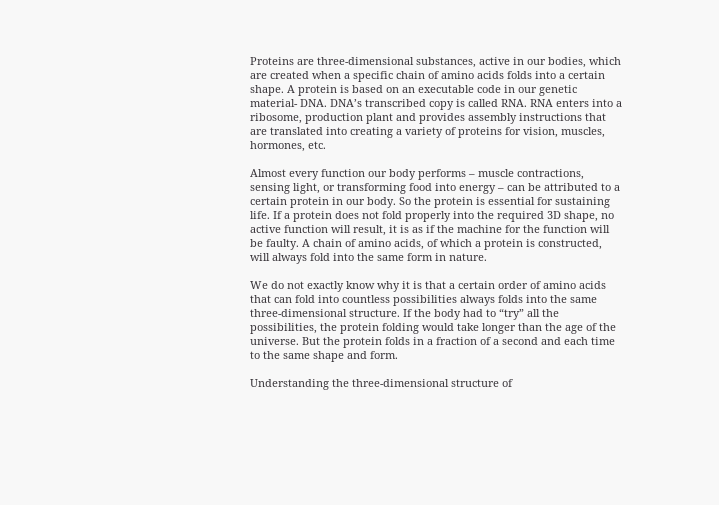Proteins are three-dimensional substances, active in our bodies, which are created when a specific chain of amino acids folds into a certain shape. A protein is based on an executable code in our genetic material- DNA. DNA’s transcribed copy is called RNA. RNA enters into a ribosome, production plant and provides assembly instructions that are translated into creating a variety of proteins for vision, muscles, hormones, etc.

Almost every function our body performs – muscle contractions, sensing light, or transforming food into energy – can be attributed to a certain protein in our body. So the protein is essential for sustaining life. If a protein does not fold properly into the required 3D shape, no active function will result, it is as if the machine for the function will be faulty. A chain of amino acids, of which a protein is constructed, will always fold into the same form in nature.

We do not exactly know why it is that a certain order of amino acids that can fold into countless possibilities always folds into the same three-dimensional structure. If the body had to “try” all the possibilities, the protein folding would take longer than the age of the universe. But the protein folds in a fraction of a second and each time to the same shape and form.

Understanding the three-dimensional structure of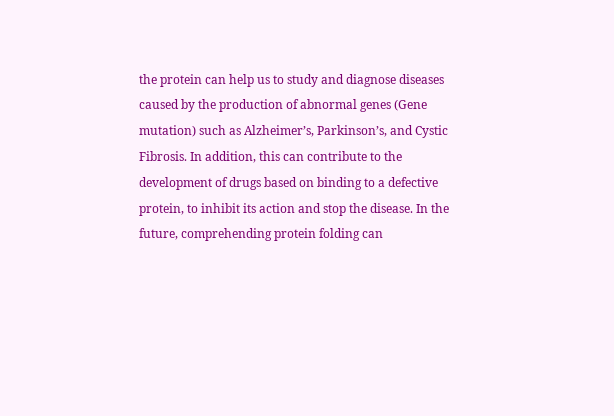the protein can help us to study and diagnose diseases caused by the production of abnormal genes (Gene mutation) such as Alzheimer’s, Parkinson’s, and Cystic Fibrosis. In addition, this can contribute to the development of drugs based on binding to a defective protein, to inhibit its action and stop the disease. In the future, comprehending protein folding can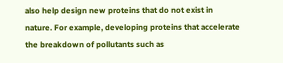also help design new proteins that do not exist in nature. For example, developing proteins that accelerate the breakdown of pollutants such as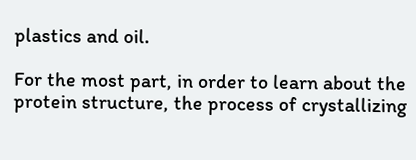plastics and oil.

For the most part, in order to learn about the protein structure, the process of crystallizing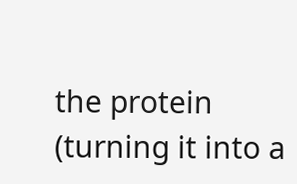the protein (turning it into a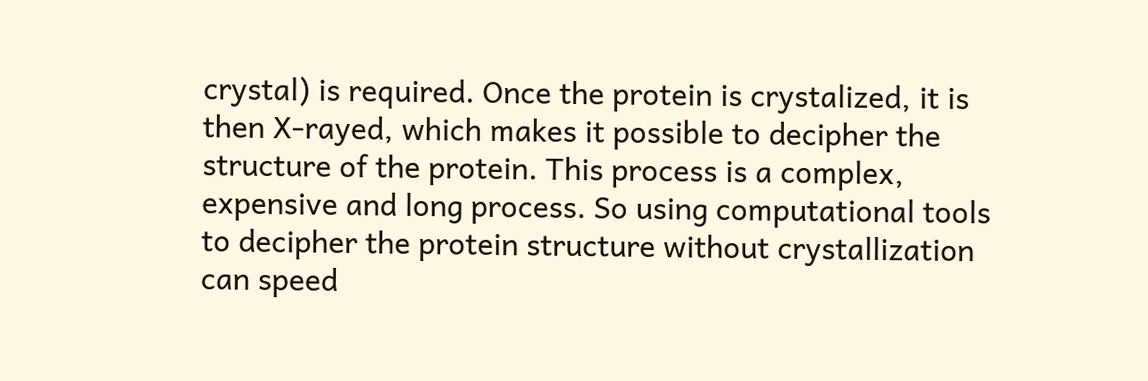crystal) is required. Once the protein is crystalized, it is then X-rayed, which makes it possible to decipher the structure of the protein. This process is a complex, expensive and long process. So using computational tools to decipher the protein structure without crystallization can speed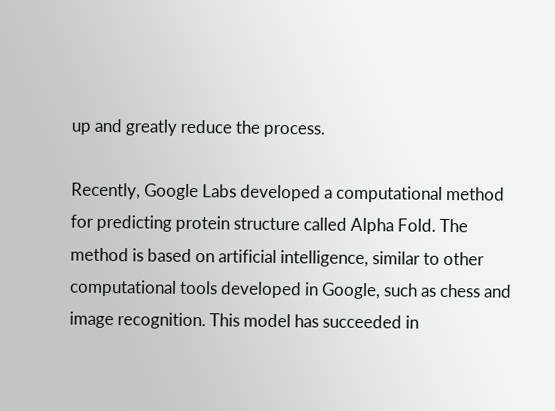up and greatly reduce the process.

Recently, Google Labs developed a computational method for predicting protein structure called Alpha Fold. The method is based on artificial intelligence, similar to other computational tools developed in Google, such as chess and image recognition. This model has succeeded in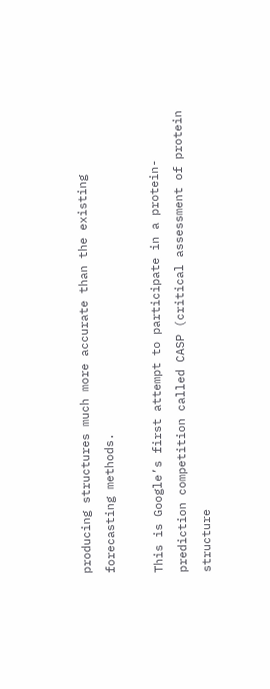producing structures much more accurate than the existing forecasting methods.

This is Google’s first attempt to participate in a protein-prediction competition called CASP (critical assessment of protein structure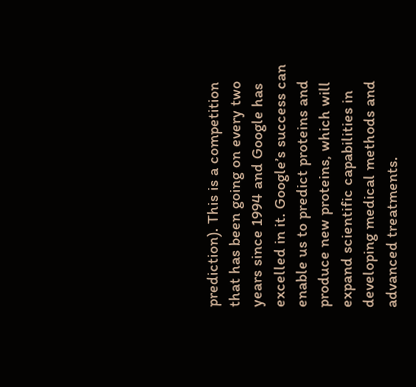prediction). This is a competition that has been going on every two years since 1994 and Google has excelled in it. Google’s success can enable us to predict proteins and produce new proteins, which will expand scientific capabilities in developing medical methods and advanced treatments.